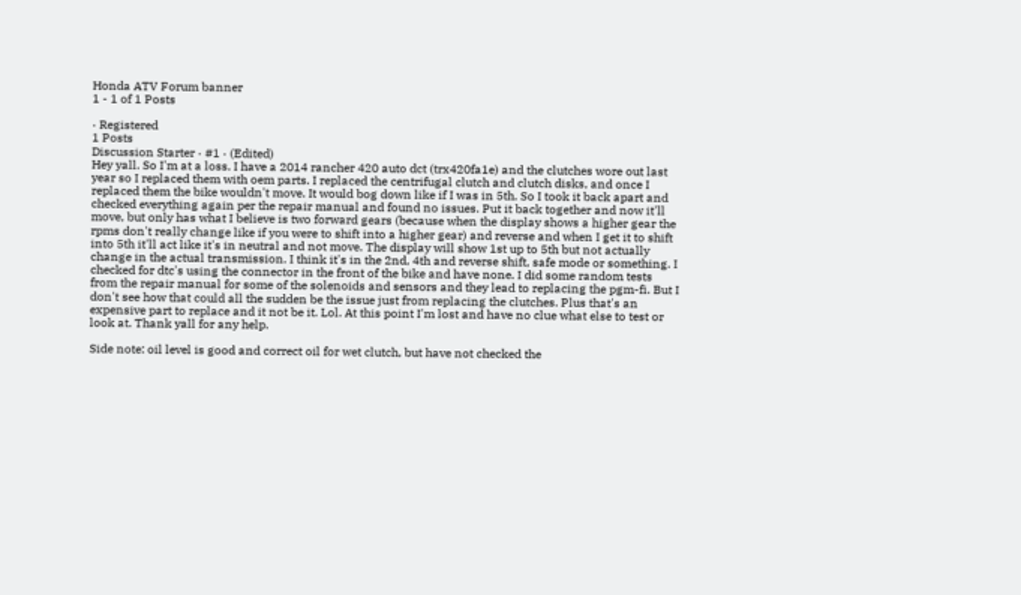Honda ATV Forum banner
1 - 1 of 1 Posts

· Registered
1 Posts
Discussion Starter · #1 · (Edited)
Hey yall. So I'm at a loss. I have a 2014 rancher 420 auto dct (trx420fa1e) and the clutches wore out last year so I replaced them with oem parts. I replaced the centrifugal clutch and clutch disks, and once I replaced them the bike wouldn't move. It would bog down like if I was in 5th. So I took it back apart and checked everything again per the repair manual and found no issues. Put it back together and now it'll move, but only has what I believe is two forward gears (because when the display shows a higher gear the rpms don't really change like if you were to shift into a higher gear) and reverse and when I get it to shift into 5th it'll act like it's in neutral and not move. The display will show 1st up to 5th but not actually change in the actual transmission. I think it's in the 2nd, 4th and reverse shift, safe mode or something. I checked for dtc's using the connector in the front of the bike and have none. I did some random tests from the repair manual for some of the solenoids and sensors and they lead to replacing the pgm-fi. But I don't see how that could all the sudden be the issue just from replacing the clutches. Plus that's an expensive part to replace and it not be it. Lol. At this point I'm lost and have no clue what else to test or look at. Thank yall for any help.

Side note: oil level is good and correct oil for wet clutch, but have not checked the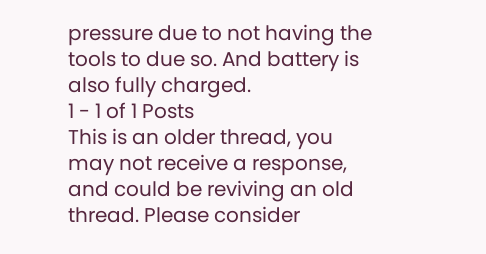pressure due to not having the tools to due so. And battery is also fully charged.
1 - 1 of 1 Posts
This is an older thread, you may not receive a response, and could be reviving an old thread. Please consider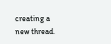creating a new thread.